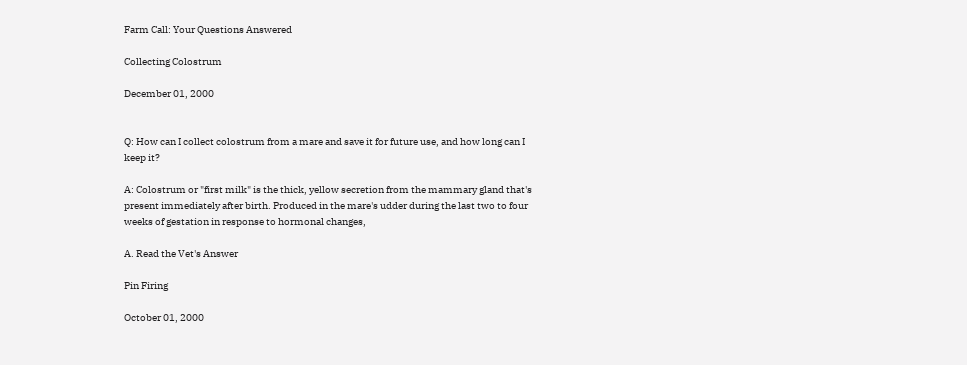Farm Call: Your Questions Answered

Collecting Colostrum

December 01, 2000


Q: How can I collect colostrum from a mare and save it for future use, and how long can I keep it?

A: Colostrum or "first milk" is the thick, yellow secretion from the mammary gland that's present immediately after birth. Produced in the mare's udder during the last two to four weeks of gestation in response to hormonal changes,

A. Read the Vet's Answer

Pin Firing

October 01, 2000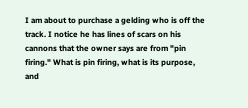I am about to purchase a gelding who is off the track. I notice he has lines of scars on his cannons that the owner says are from "pin firing." What is pin firing, what is its purpose, and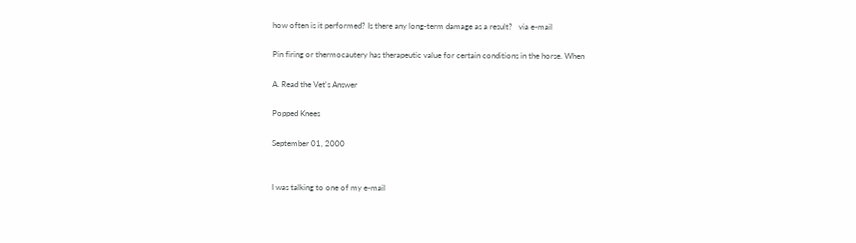how often is it performed? Is there any long-term damage as a result?   via e-mail

Pin firing or thermocautery has therapeutic value for certain conditions in the horse. When

A. Read the Vet's Answer

Popped Knees

September 01, 2000


I was talking to one of my e-mail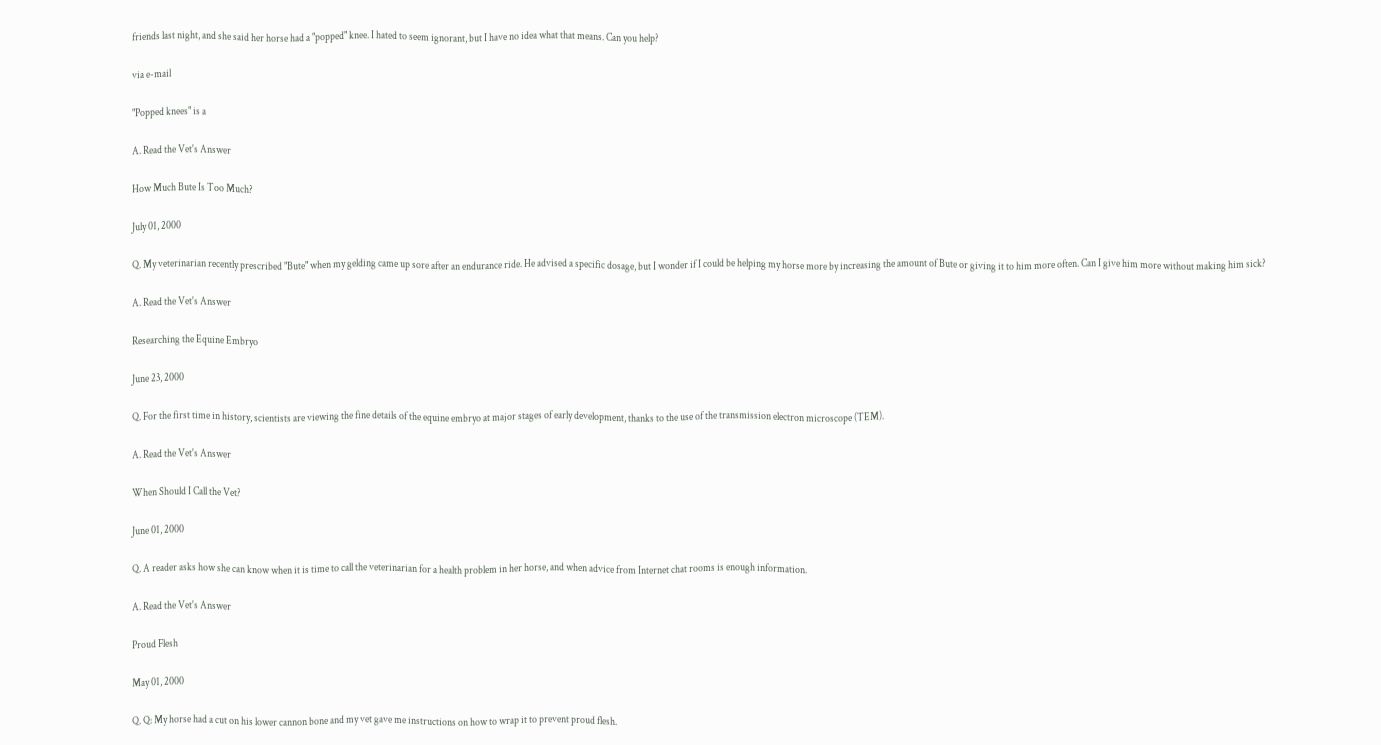friends last night, and she said her horse had a "popped" knee. I hated to seem ignorant, but I have no idea what that means. Can you help?

via e-mail

"Popped knees" is a

A. Read the Vet's Answer

How Much Bute Is Too Much?

July 01, 2000

Q. My veterinarian recently prescribed "Bute" when my gelding came up sore after an endurance ride. He advised a specific dosage, but I wonder if I could be helping my horse more by increasing the amount of Bute or giving it to him more often. Can I give him more without making him sick?

A. Read the Vet's Answer

Researching the Equine Embryo

June 23, 2000

Q. For the first time in history, scientists are viewing the fine details of the equine embryo at major stages of early development, thanks to the use of the transmission electron microscope (TEM).

A. Read the Vet's Answer

When Should I Call the Vet?

June 01, 2000

Q. A reader asks how she can know when it is time to call the veterinarian for a health problem in her horse, and when advice from Internet chat rooms is enough information.

A. Read the Vet's Answer

Proud Flesh

May 01, 2000

Q. Q: My horse had a cut on his lower cannon bone and my vet gave me instructions on how to wrap it to prevent proud flesh.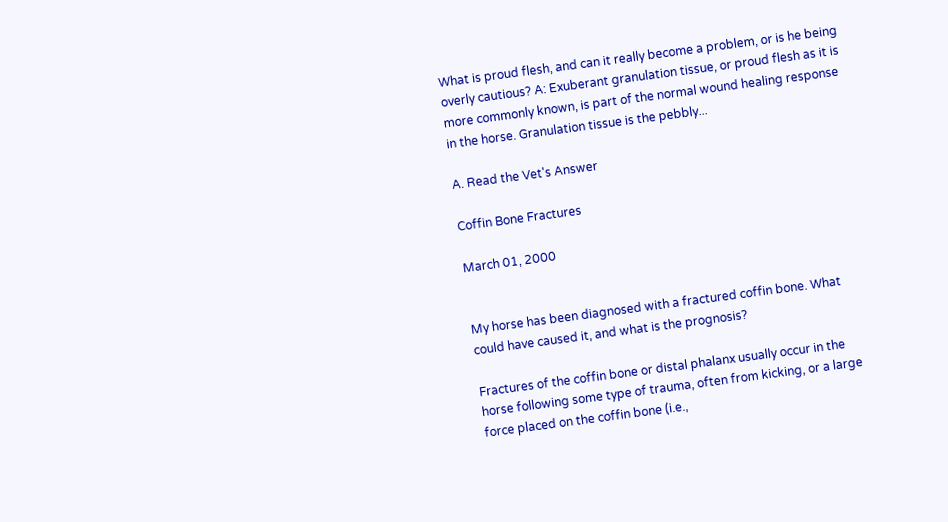What is proud flesh, and can it really become a problem, or is he being overly cautious? A: Exuberant granulation tissue, or proud flesh as it is more commonly known, is part of the normal wound healing response in the horse. Granulation tissue is the pebbly...

A. Read the Vet's Answer

Coffin Bone Fractures

March 01, 2000


My horse has been diagnosed with a fractured coffin bone. What could have caused it, and what is the prognosis?

Fractures of the coffin bone or distal phalanx usually occur in the horse following some type of trauma, often from kicking, or a large force placed on the coffin bone (i.e.,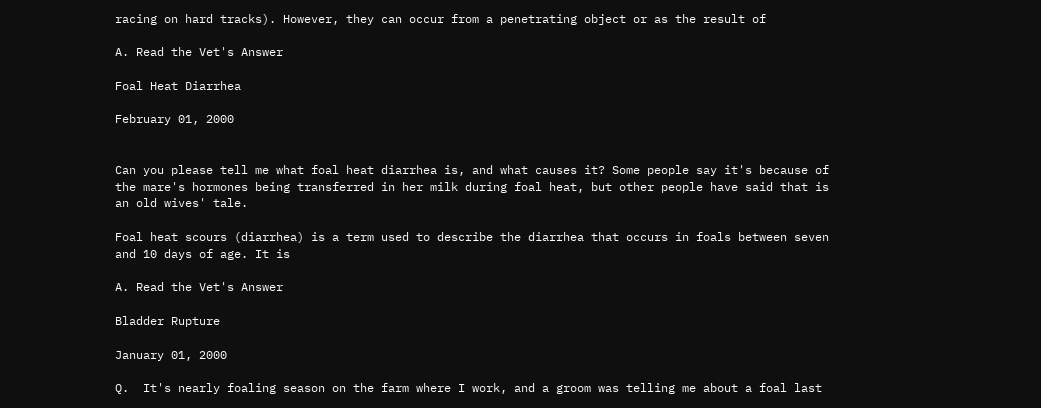racing on hard tracks). However, they can occur from a penetrating object or as the result of

A. Read the Vet's Answer

Foal Heat Diarrhea

February 01, 2000


Can you please tell me what foal heat diarrhea is, and what causes it? Some people say it's because of the mare's hormones being transferred in her milk during foal heat, but other people have said that is an old wives' tale.

Foal heat scours (diarrhea) is a term used to describe the diarrhea that occurs in foals between seven and 10 days of age. It is

A. Read the Vet's Answer

Bladder Rupture

January 01, 2000

Q.  It's nearly foaling season on the farm where I work, and a groom was telling me about a foal last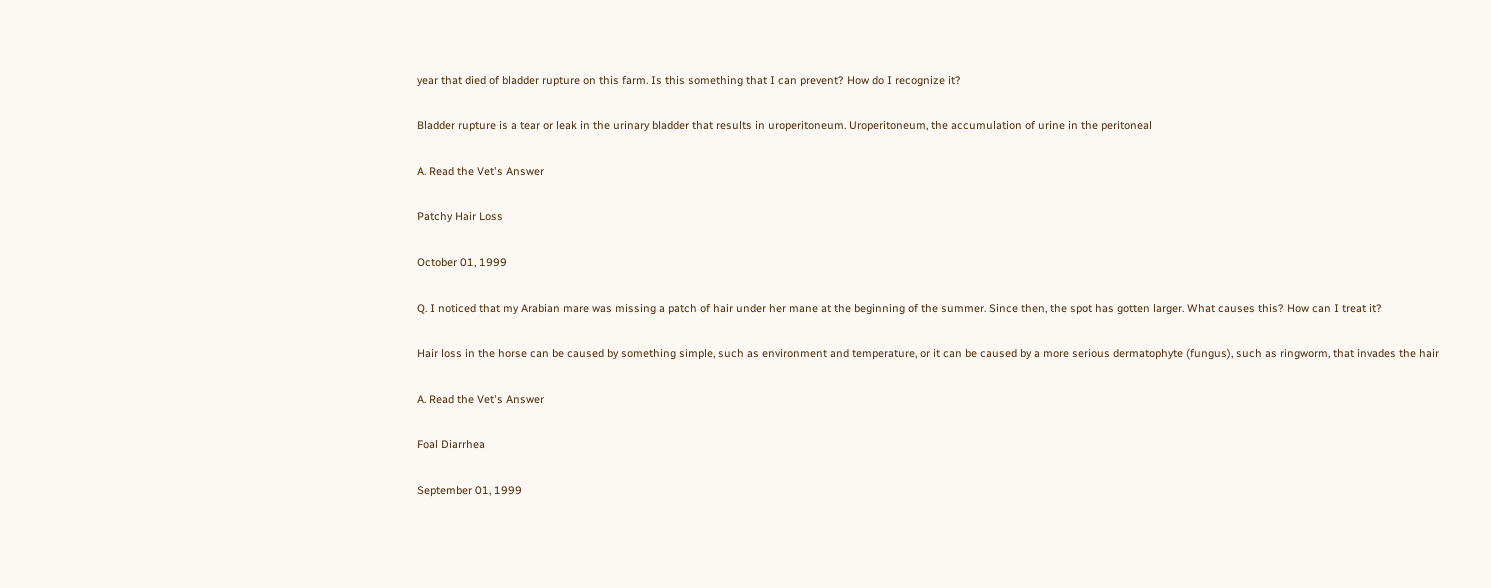year that died of bladder rupture on this farm. Is this something that I can prevent? How do I recognize it?

Bladder rupture is a tear or leak in the urinary bladder that results in uroperitoneum. Uroperitoneum, the accumulation of urine in the peritoneal

A. Read the Vet's Answer

Patchy Hair Loss

October 01, 1999

Q. I noticed that my Arabian mare was missing a patch of hair under her mane at the beginning of the summer. Since then, the spot has gotten larger. What causes this? How can I treat it?

Hair loss in the horse can be caused by something simple, such as environment and temperature, or it can be caused by a more serious dermatophyte (fungus), such as ringworm, that invades the hair

A. Read the Vet's Answer

Foal Diarrhea

September 01, 1999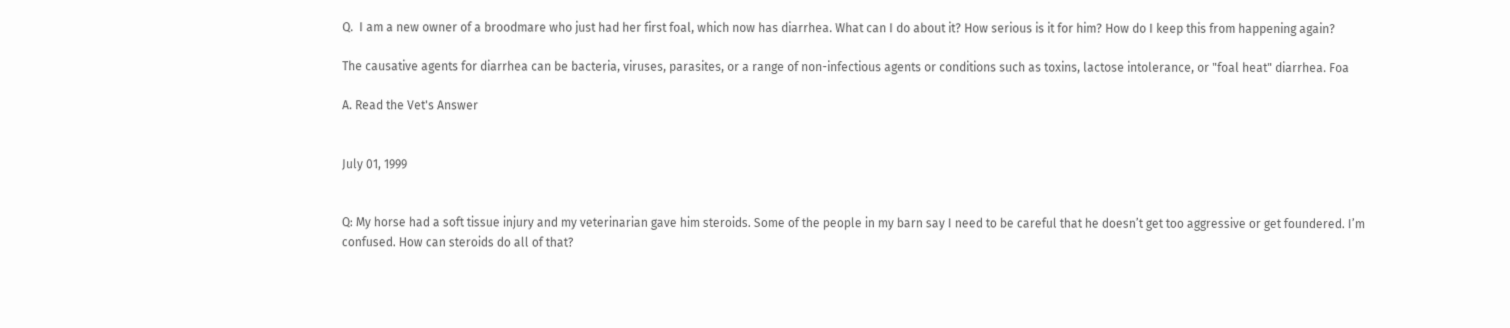Q.  I am a new owner of a broodmare who just had her first foal, which now has diarrhea. What can I do about it? How serious is it for him? How do I keep this from happening again?

The causative agents for diarrhea can be bacteria, viruses, parasites, or a range of non-infectious agents or conditions such as toxins, lactose intolerance, or "foal heat" diarrhea. Foa

A. Read the Vet's Answer


July 01, 1999


Q: My horse had a soft tissue injury and my veterinarian gave him steroids. Some of the people in my barn say I need to be careful that he doesn’t get too aggressive or get foundered. I’m confused. How can steroids do all of that?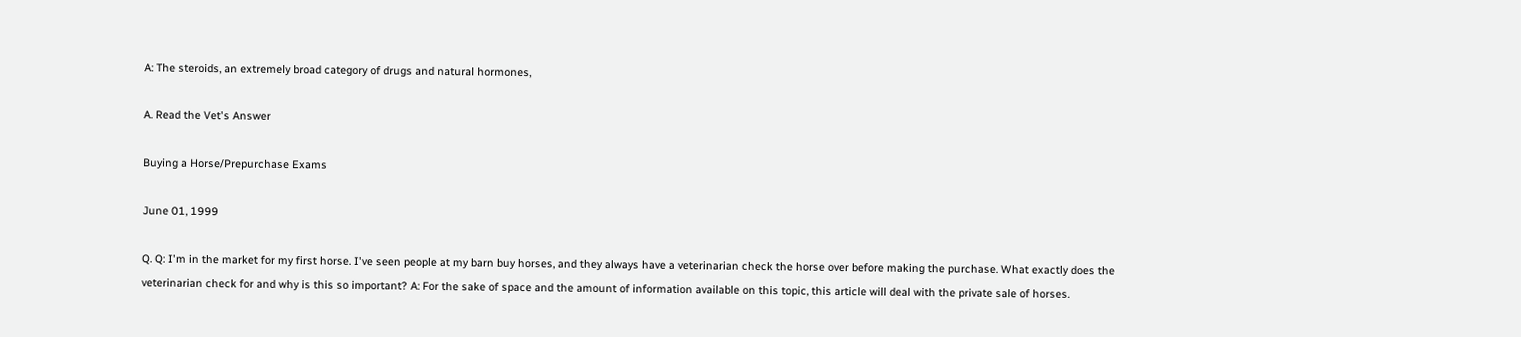A: The steroids, an extremely broad category of drugs and natural hormones,

A. Read the Vet's Answer

Buying a Horse/Prepurchase Exams

June 01, 1999

Q. Q: I'm in the market for my first horse. I've seen people at my barn buy horses, and they always have a veterinarian check the horse over before making the purchase. What exactly does the veterinarian check for and why is this so important? A: For the sake of space and the amount of information available on this topic, this article will deal with the private sale of horses.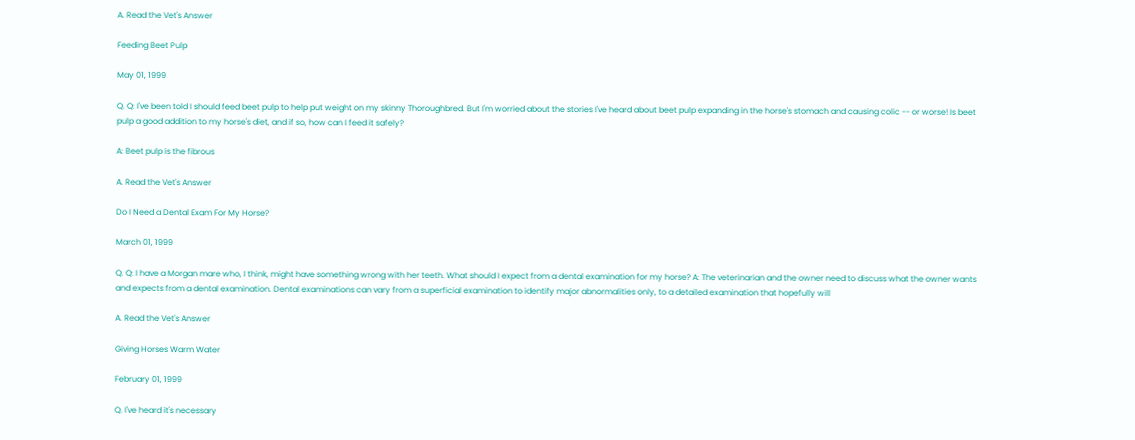A. Read the Vet's Answer

Feeding Beet Pulp

May 01, 1999

Q. Q: I've been told I should feed beet pulp to help put weight on my skinny Thoroughbred. But I'm worried about the stories I've heard about beet pulp expanding in the horse's stomach and causing colic -- or worse! Is beet pulp a good addition to my horse's diet, and if so, how can I feed it safely?

A: Beet pulp is the fibrous

A. Read the Vet's Answer

Do I Need a Dental Exam For My Horse?

March 01, 1999

Q. Q: I have a Morgan mare who, I think, might have something wrong with her teeth. What should I expect from a dental examination for my horse? A: The veterinarian and the owner need to discuss what the owner wants and expects from a dental examination. Dental examinations can vary from a superficial examination to identify major abnormalities only, to a detailed examination that hopefully will

A. Read the Vet's Answer

Giving Horses Warm Water

February 01, 1999

Q. I've heard it's necessary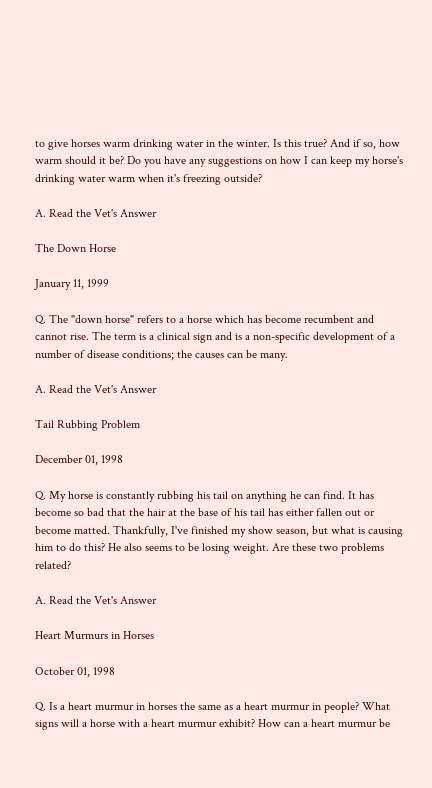to give horses warm drinking water in the winter. Is this true? And if so, how warm should it be? Do you have any suggestions on how I can keep my horse's drinking water warm when it's freezing outside?

A. Read the Vet's Answer

The Down Horse

January 11, 1999

Q. The "down horse" refers to a horse which has become recumbent and cannot rise. The term is a clinical sign and is a non-specific development of a number of disease conditions; the causes can be many.

A. Read the Vet's Answer

Tail Rubbing Problem

December 01, 1998

Q. My horse is constantly rubbing his tail on anything he can find. It has become so bad that the hair at the base of his tail has either fallen out or become matted. Thankfully, I've finished my show season, but what is causing him to do this? He also seems to be losing weight. Are these two problems related?

A. Read the Vet's Answer

Heart Murmurs in Horses

October 01, 1998

Q. Is a heart murmur in horses the same as a heart murmur in people? What signs will a horse with a heart murmur exhibit? How can a heart murmur be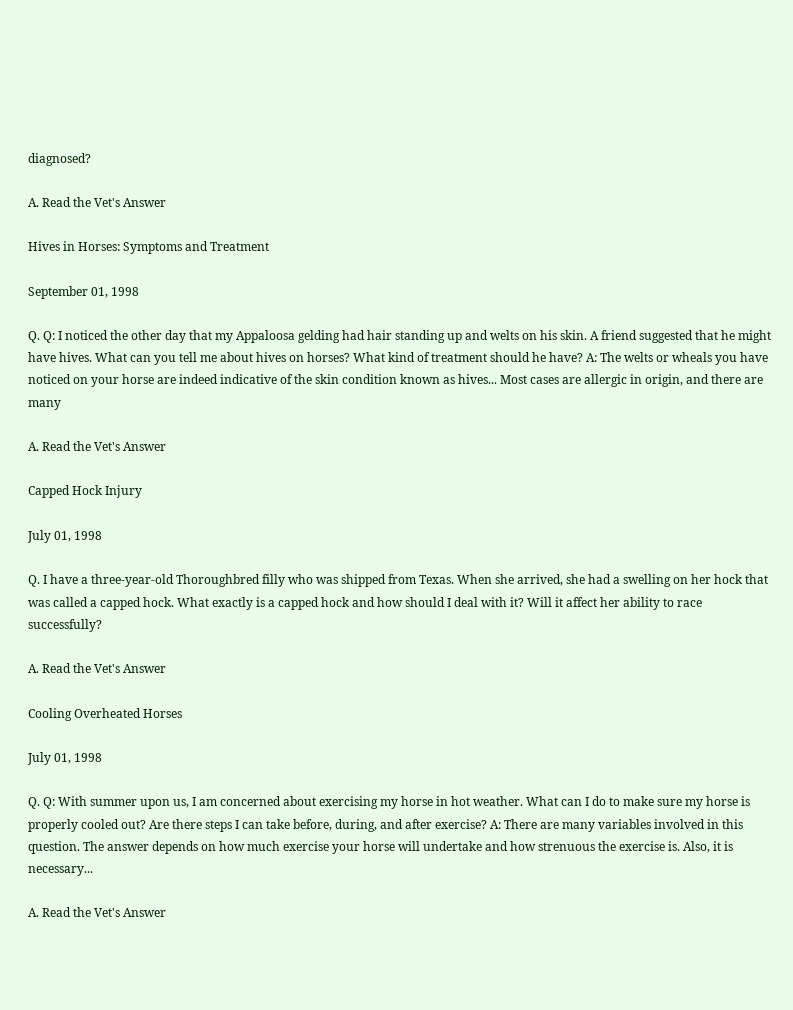diagnosed?

A. Read the Vet's Answer

Hives in Horses: Symptoms and Treatment

September 01, 1998

Q. Q: I noticed the other day that my Appaloosa gelding had hair standing up and welts on his skin. A friend suggested that he might have hives. What can you tell me about hives on horses? What kind of treatment should he have? A: The welts or wheals you have noticed on your horse are indeed indicative of the skin condition known as hives... Most cases are allergic in origin, and there are many

A. Read the Vet's Answer

Capped Hock Injury

July 01, 1998

Q. I have a three-year-old Thoroughbred filly who was shipped from Texas. When she arrived, she had a swelling on her hock that was called a capped hock. What exactly is a capped hock and how should I deal with it? Will it affect her ability to race successfully?

A. Read the Vet's Answer

Cooling Overheated Horses

July 01, 1998

Q. Q: With summer upon us, I am concerned about exercising my horse in hot weather. What can I do to make sure my horse is properly cooled out? Are there steps I can take before, during, and after exercise? A: There are many variables involved in this question. The answer depends on how much exercise your horse will undertake and how strenuous the exercise is. Also, it is necessary...

A. Read the Vet's Answer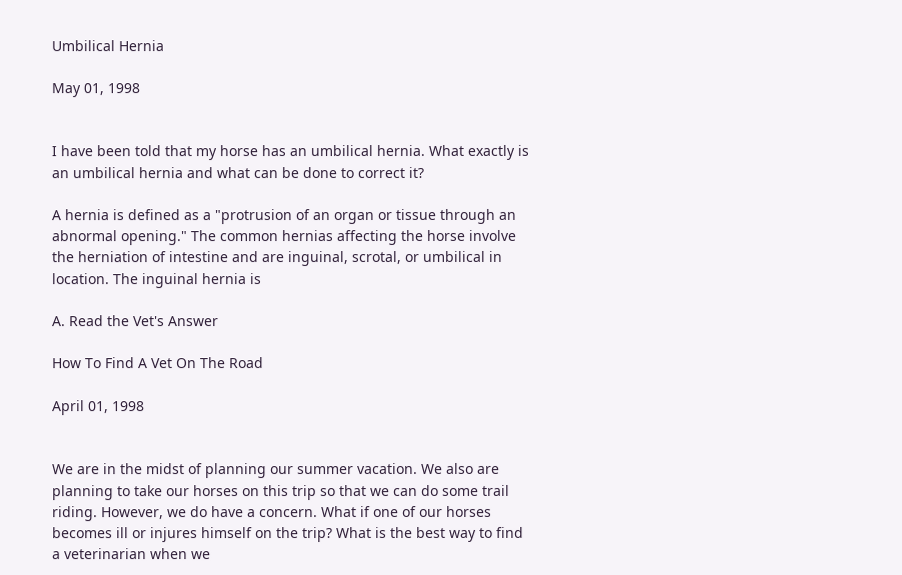Umbilical Hernia

May 01, 1998


I have been told that my horse has an umbilical hernia. What exactly is an umbilical hernia and what can be done to correct it?

A hernia is defined as a "protrusion of an organ or tissue through an abnormal opening." The common hernias affecting the horse involve the herniation of intestine and are inguinal, scrotal, or umbilical in location. The inguinal hernia is

A. Read the Vet's Answer

How To Find A Vet On The Road

April 01, 1998


We are in the midst of planning our summer vacation. We also are planning to take our horses on this trip so that we can do some trail riding. However, we do have a concern. What if one of our horses becomes ill or injures himself on the trip? What is the best way to find a veterinarian when we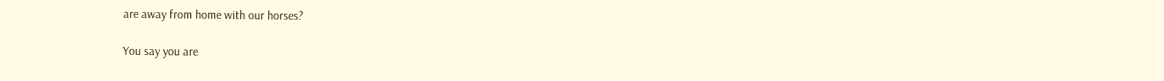are away from home with our horses?

You say you are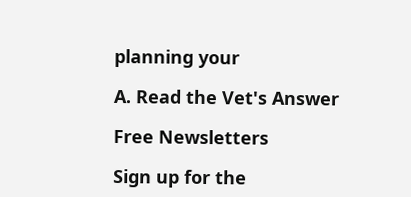planning your

A. Read the Vet's Answer

Free Newsletters

Sign up for the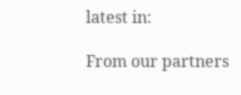latest in:

From our partners